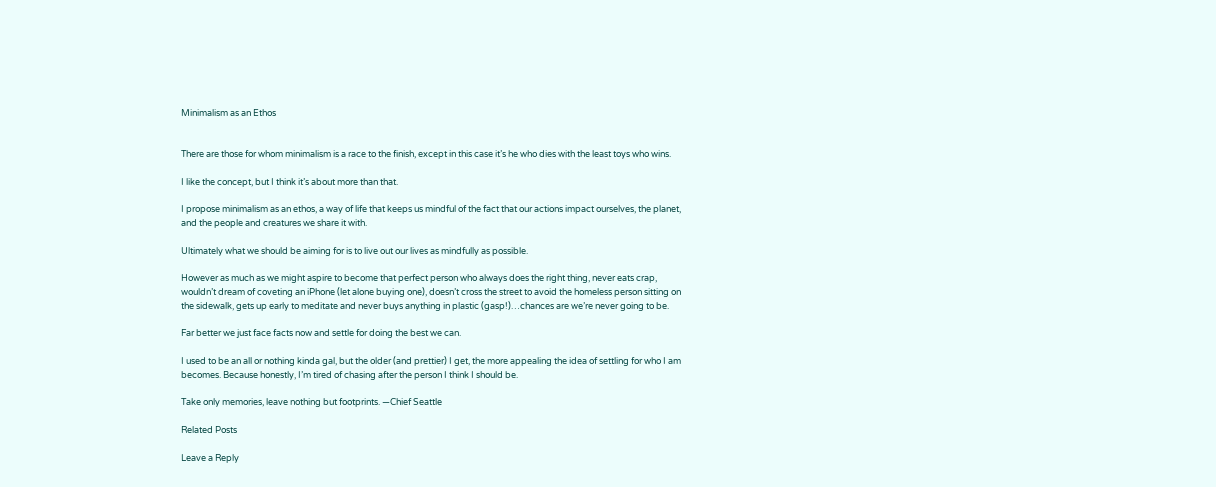Minimalism as an Ethos


There are those for whom minimalism is a race to the finish, except in this case it’s he who dies with the least toys who wins.

I like the concept, but I think it’s about more than that.

I propose minimalism as an ethos, a way of life that keeps us mindful of the fact that our actions impact ourselves, the planet, and the people and creatures we share it with.

Ultimately what we should be aiming for is to live out our lives as mindfully as possible.

However as much as we might aspire to become that perfect person who always does the right thing, never eats crap, wouldn’t dream of coveting an iPhone (let alone buying one), doesn’t cross the street to avoid the homeless person sitting on the sidewalk, gets up early to meditate and never buys anything in plastic (gasp!)…chances are we’re never going to be.

Far better we just face facts now and settle for doing the best we can.

I used to be an all or nothing kinda gal, but the older (and prettier) I get, the more appealing the idea of settling for who I am becomes. Because honestly, I’m tired of chasing after the person I think I should be.

Take only memories, leave nothing but footprints. —Chief Seattle

Related Posts

Leave a Reply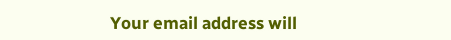Your email address will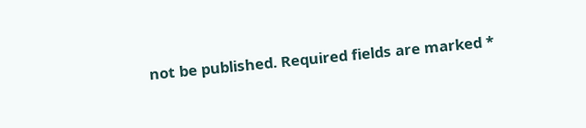not be published. Required fields are marked *